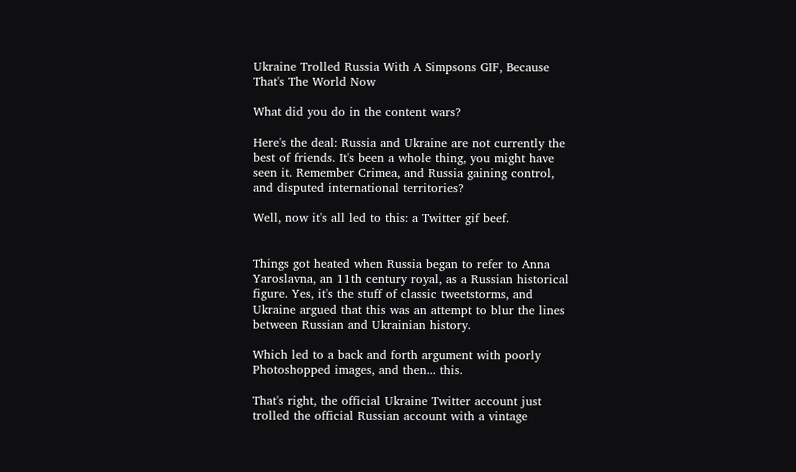Ukraine Trolled Russia With A Simpsons GIF, Because That's The World Now

What did you do in the content wars?

Here's the deal: Russia and Ukraine are not currently the best of friends. It's been a whole thing, you might have seen it. Remember Crimea, and Russia gaining control, and disputed international territories?

Well, now it's all led to this: a Twitter gif beef.


Things got heated when Russia began to refer to Anna Yaroslavna, an 11th century royal, as a Russian historical figure. Yes, it's the stuff of classic tweetstorms, and Ukraine argued that this was an attempt to blur the lines between Russian and Ukrainian history.

Which led to a back and forth argument with poorly Photoshopped images, and then... this.

That's right, the official Ukraine Twitter account just trolled the official Russian account with a vintage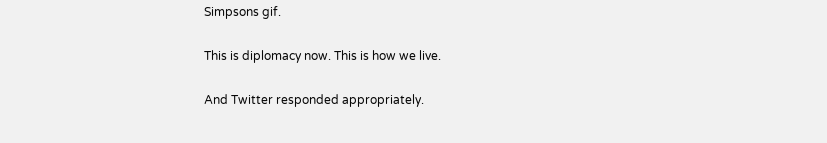Simpsons gif.

This is diplomacy now. This is how we live.

And Twitter responded appropriately.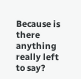Because is there anything really left to say?